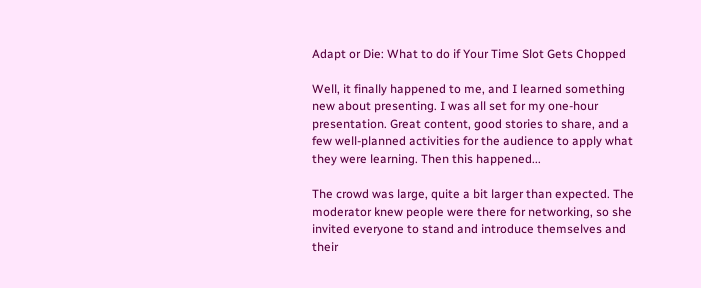Adapt or Die: What to do if Your Time Slot Gets Chopped

Well, it finally happened to me, and I learned something new about presenting. I was all set for my one-hour presentation. Great content, good stories to share, and a few well-planned activities for the audience to apply what they were learning. Then this happened...

The crowd was large, quite a bit larger than expected. The moderator knew people were there for networking, so she invited everyone to stand and introduce themselves and their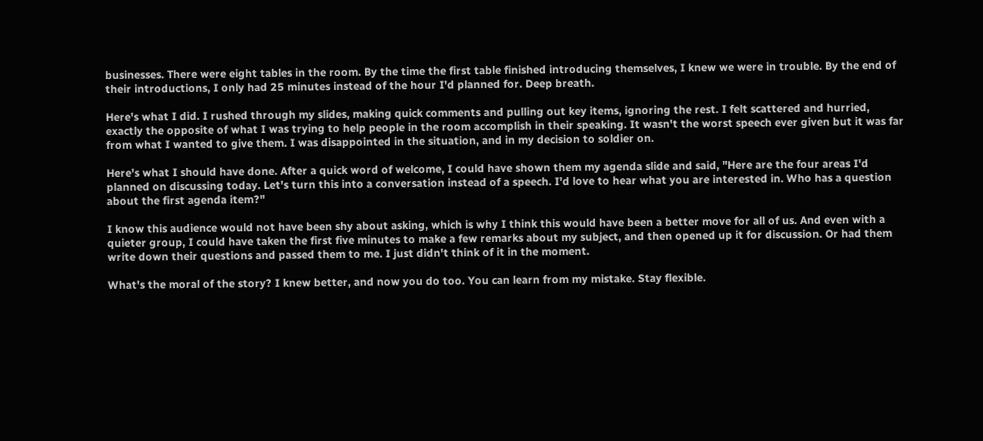businesses. There were eight tables in the room. By the time the first table finished introducing themselves, I knew we were in trouble. By the end of their introductions, I only had 25 minutes instead of the hour I'd planned for. Deep breath.

Here's what I did. I rushed through my slides, making quick comments and pulling out key items, ignoring the rest. I felt scattered and hurried, exactly the opposite of what I was trying to help people in the room accomplish in their speaking. It wasn't the worst speech ever given but it was far from what I wanted to give them. I was disappointed in the situation, and in my decision to soldier on.

Here's what I should have done. After a quick word of welcome, I could have shown them my agenda slide and said, "Here are the four areas I'd planned on discussing today. Let's turn this into a conversation instead of a speech. I'd love to hear what you are interested in. Who has a question about the first agenda item?"

I know this audience would not have been shy about asking, which is why I think this would have been a better move for all of us. And even with a quieter group, I could have taken the first five minutes to make a few remarks about my subject, and then opened up it for discussion. Or had them write down their questions and passed them to me. I just didn't think of it in the moment.

What's the moral of the story? I knew better, and now you do too. You can learn from my mistake. Stay flexible.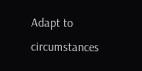Adapt to circumstances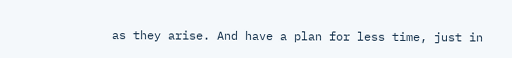as they arise. And have a plan for less time, just in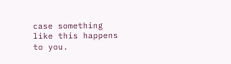case something like this happens to you.